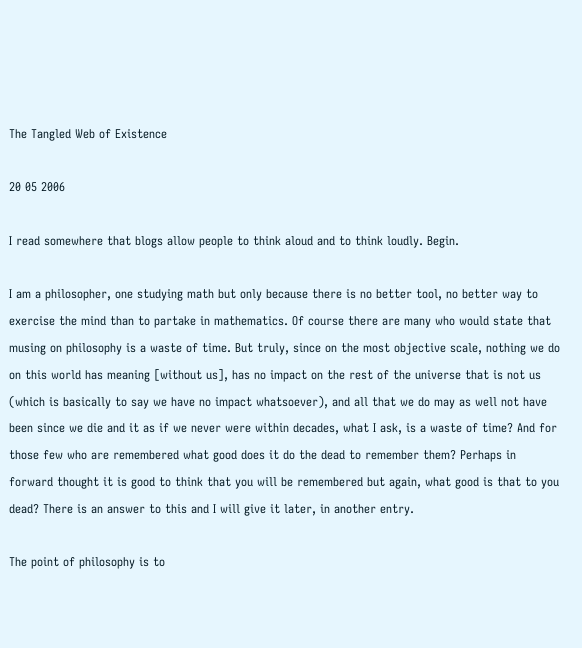The Tangled Web of Existence

20 05 2006

I read somewhere that blogs allow people to think aloud and to think loudly. Begin.

I am a philosopher, one studying math but only because there is no better tool, no better way to exercise the mind than to partake in mathematics. Of course there are many who would state that musing on philosophy is a waste of time. But truly, since on the most objective scale, nothing we do on this world has meaning [without us], has no impact on the rest of the universe that is not us (which is basically to say we have no impact whatsoever), and all that we do may as well not have been since we die and it as if we never were within decades, what I ask, is a waste of time? And for those few who are remembered what good does it do the dead to remember them? Perhaps in forward thought it is good to think that you will be remembered but again, what good is that to you dead? There is an answer to this and I will give it later, in another entry.

The point of philosophy is to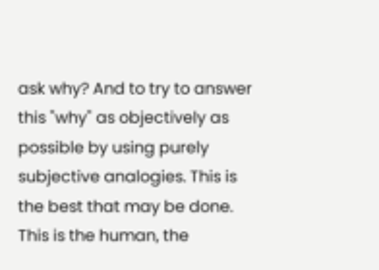ask why? And to try to answer this "why" as objectively as possible by using purely subjective analogies. This is the best that may be done. This is the human, the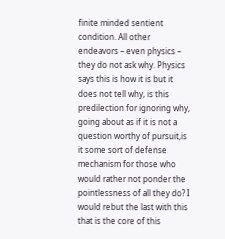finite minded sentient condition. All other endeavors – even physics – they do not ask why. Physics says this is how it is but it does not tell why, is this predilection for ignoring why, going about as if it is not a question worthy of pursuit,is it some sort of defense mechanism for those who would rather not ponder the pointlessness of all they do? I would rebut the last with this that is the core of this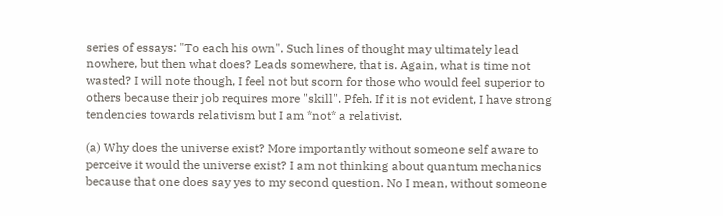series of essays: "To each his own". Such lines of thought may ultimately lead nowhere, but then what does? Leads somewhere, that is. Again, what is time not wasted? I will note though, I feel not but scorn for those who would feel superior to others because their job requires more "skill". Pfeh. If it is not evident, I have strong tendencies towards relativism but I am *not* a relativist.

(a) Why does the universe exist? More importantly without someone self aware to perceive it would the universe exist? I am not thinking about quantum mechanics because that one does say yes to my second question. No I mean, without someone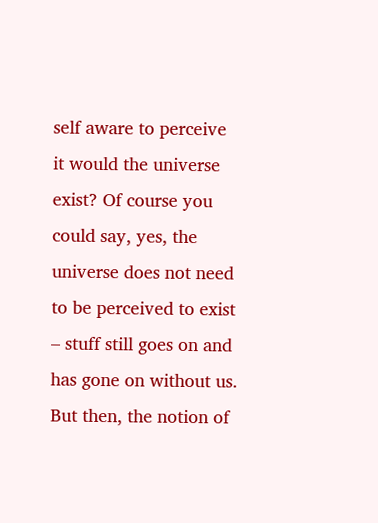self aware to perceive it would the universe exist? Of course you could say, yes, the universe does not need to be perceived to exist – stuff still goes on and has gone on without us. But then, the notion of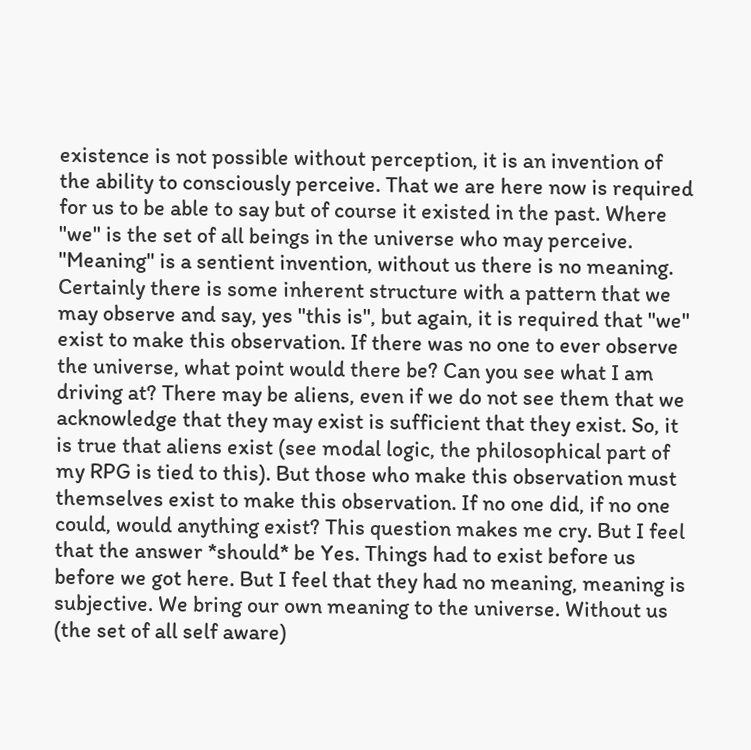existence is not possible without perception, it is an invention of the ability to consciously perceive. That we are here now is required for us to be able to say but of course it existed in the past. Where "we" is the set of all beings in the universe who may perceive. "Meaning" is a sentient invention, without us there is no meaning. Certainly there is some inherent structure with a pattern that we may observe and say, yes "this is", but again, it is required that "we" exist to make this observation. If there was no one to ever observe the universe, what point would there be? Can you see what I am driving at? There may be aliens, even if we do not see them that we acknowledge that they may exist is sufficient that they exist. So, it is true that aliens exist (see modal logic, the philosophical part of my RPG is tied to this). But those who make this observation must themselves exist to make this observation. If no one did, if no one could, would anything exist? This question makes me cry. But I feel that the answer *should* be Yes. Things had to exist before us before we got here. But I feel that they had no meaning, meaning is subjective. We bring our own meaning to the universe. Without us (the set of all self aware)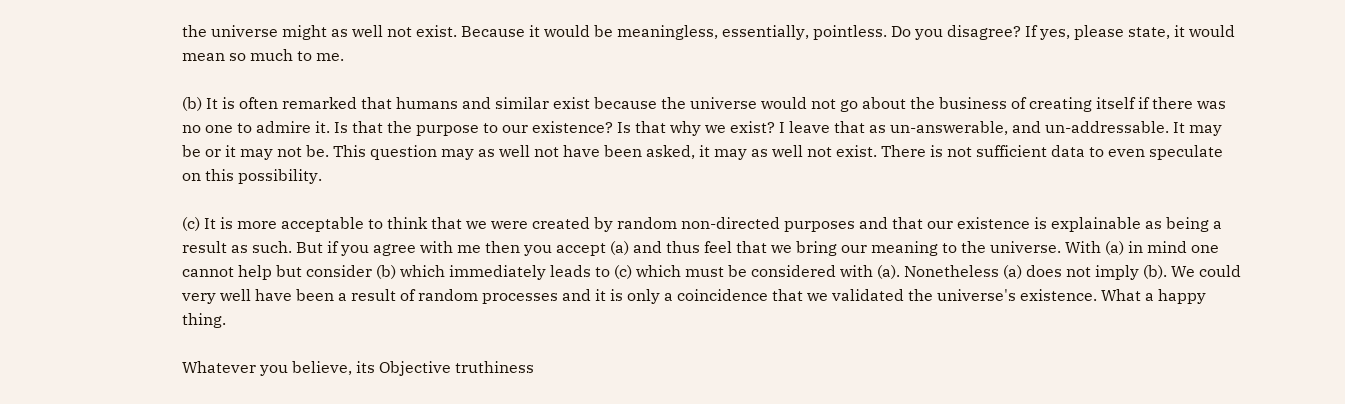the universe might as well not exist. Because it would be meaningless, essentially, pointless. Do you disagree? If yes, please state, it would mean so much to me.

(b) It is often remarked that humans and similar exist because the universe would not go about the business of creating itself if there was no one to admire it. Is that the purpose to our existence? Is that why we exist? I leave that as un-answerable, and un-addressable. It may be or it may not be. This question may as well not have been asked, it may as well not exist. There is not sufficient data to even speculate on this possibility.

(c) It is more acceptable to think that we were created by random non-directed purposes and that our existence is explainable as being a result as such. But if you agree with me then you accept (a) and thus feel that we bring our meaning to the universe. With (a) in mind one cannot help but consider (b) which immediately leads to (c) which must be considered with (a). Nonetheless (a) does not imply (b). We could very well have been a result of random processes and it is only a coincidence that we validated the universe's existence. What a happy thing.

Whatever you believe, its Objective truthiness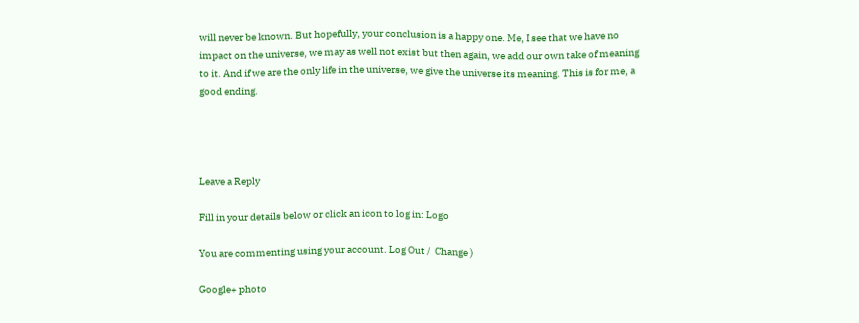will never be known. But hopefully, your conclusion is a happy one. Me, I see that we have no impact on the universe, we may as well not exist but then again, we add our own take of meaning to it. And if we are the only life in the universe, we give the universe its meaning. This is for me, a good ending.




Leave a Reply

Fill in your details below or click an icon to log in: Logo

You are commenting using your account. Log Out /  Change )

Google+ photo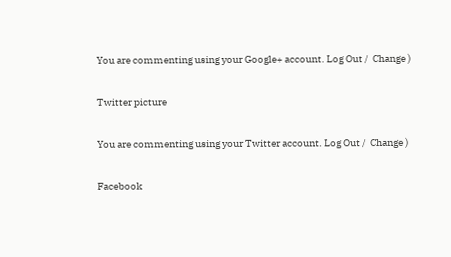You are commenting using your Google+ account. Log Out /  Change )

Twitter picture

You are commenting using your Twitter account. Log Out /  Change )

Facebook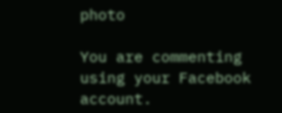photo

You are commenting using your Facebook account.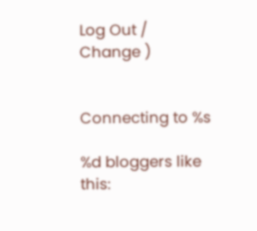Log Out /  Change )


Connecting to %s

%d bloggers like this: